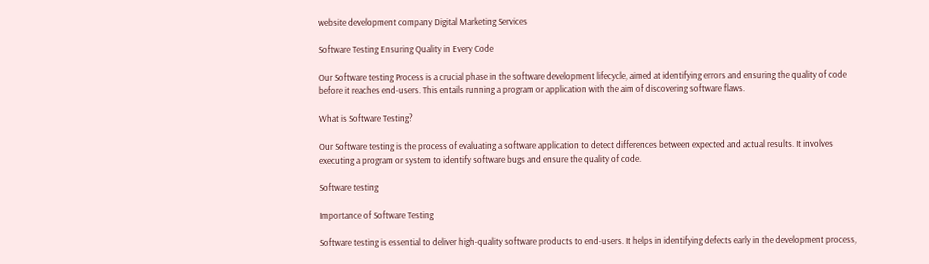website development company Digital Marketing Services

Software Testing Ensuring Quality in Every Code

Our Software testing Process is a crucial phase in the software development lifecycle, aimed at identifying errors and ensuring the quality of code before it reaches end-users. This entails running a program or application with the aim of discovering software flaws.

What is Software Testing?

Our Software testing is the process of evaluating a software application to detect differences between expected and actual results. It involves executing a program or system to identify software bugs and ensure the quality of code.

Software testing

Importance of Software Testing

Software testing is essential to deliver high-quality software products to end-users. It helps in identifying defects early in the development process,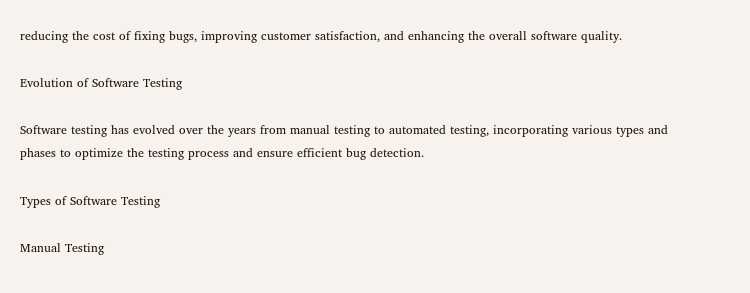reducing the cost of fixing bugs, improving customer satisfaction, and enhancing the overall software quality.

Evolution of Software Testing

Software testing has evolved over the years from manual testing to automated testing, incorporating various types and phases to optimize the testing process and ensure efficient bug detection.

Types of Software Testing

Manual Testing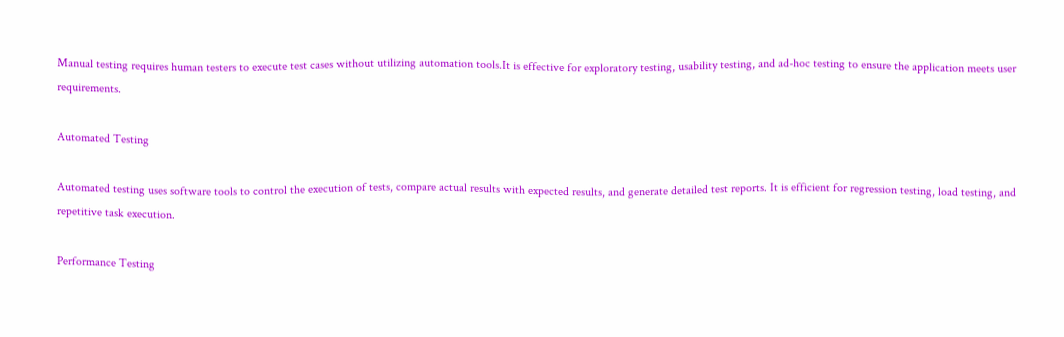Manual testing requires human testers to execute test cases without utilizing automation tools.It is effective for exploratory testing, usability testing, and ad-hoc testing to ensure the application meets user requirements.

Automated Testing

Automated testing uses software tools to control the execution of tests, compare actual results with expected results, and generate detailed test reports. It is efficient for regression testing, load testing, and repetitive task execution.

Performance Testing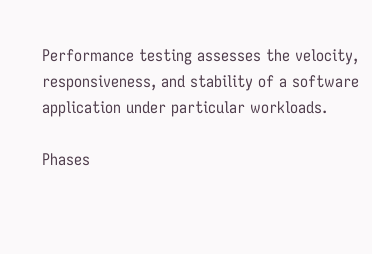Performance testing assesses the velocity, responsiveness, and stability of a software application under particular workloads.

Phases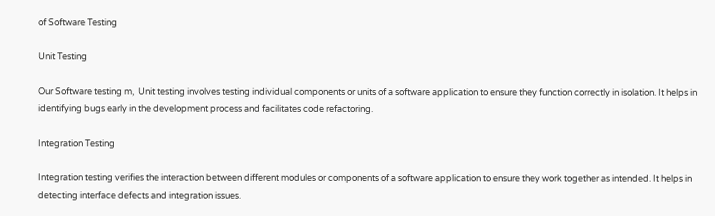of Software Testing

Unit Testing

Our Software testing m,  Unit testing involves testing individual components or units of a software application to ensure they function correctly in isolation. It helps in identifying bugs early in the development process and facilitates code refactoring.

Integration Testing

Integration testing verifies the interaction between different modules or components of a software application to ensure they work together as intended. It helps in detecting interface defects and integration issues.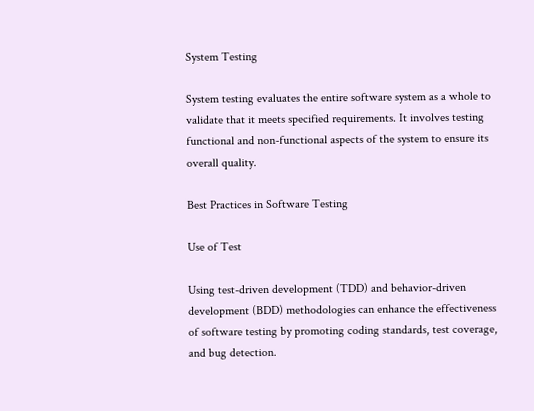System Testing

System testing evaluates the entire software system as a whole to validate that it meets specified requirements. It involves testing functional and non-functional aspects of the system to ensure its overall quality.

Best Practices in Software Testing

Use of Test

Using test-driven development (TDD) and behavior-driven development (BDD) methodologies can enhance the effectiveness of software testing by promoting coding standards, test coverage, and bug detection.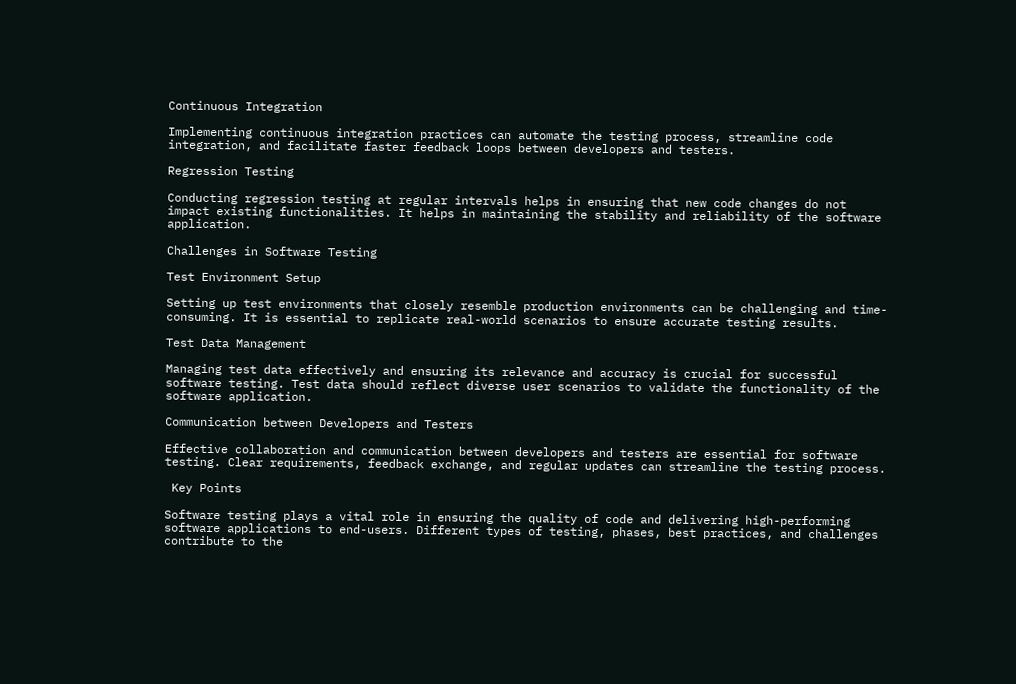Continuous Integration

Implementing continuous integration practices can automate the testing process, streamline code integration, and facilitate faster feedback loops between developers and testers.

Regression Testing

Conducting regression testing at regular intervals helps in ensuring that new code changes do not impact existing functionalities. It helps in maintaining the stability and reliability of the software application.

Challenges in Software Testing

Test Environment Setup

Setting up test environments that closely resemble production environments can be challenging and time-consuming. It is essential to replicate real-world scenarios to ensure accurate testing results.

Test Data Management

Managing test data effectively and ensuring its relevance and accuracy is crucial for successful software testing. Test data should reflect diverse user scenarios to validate the functionality of the software application.

Communication between Developers and Testers

Effective collaboration and communication between developers and testers are essential for software testing. Clear requirements, feedback exchange, and regular updates can streamline the testing process.

 Key Points

Software testing plays a vital role in ensuring the quality of code and delivering high-performing software applications to end-users. Different types of testing, phases, best practices, and challenges contribute to the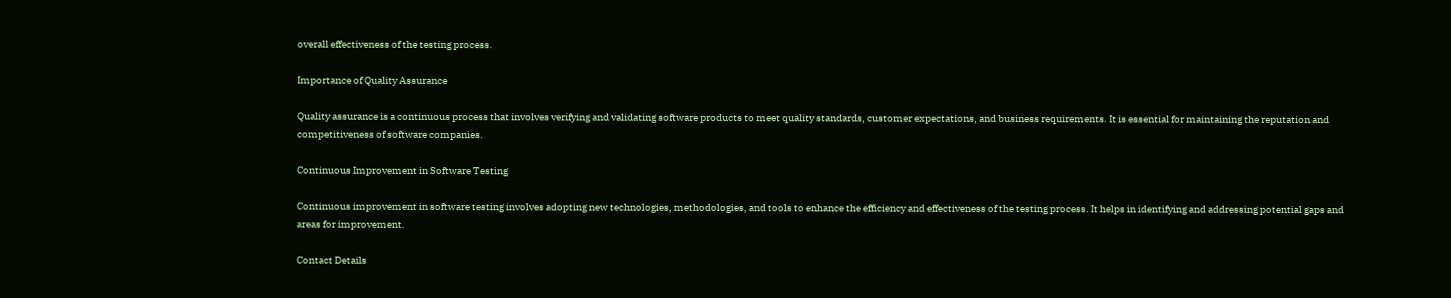overall effectiveness of the testing process.

Importance of Quality Assurance

Quality assurance is a continuous process that involves verifying and validating software products to meet quality standards, customer expectations, and business requirements. It is essential for maintaining the reputation and competitiveness of software companies.

Continuous Improvement in Software Testing

Continuous improvement in software testing involves adopting new technologies, methodologies, and tools to enhance the efficiency and effectiveness of the testing process. It helps in identifying and addressing potential gaps and areas for improvement.

Contact Details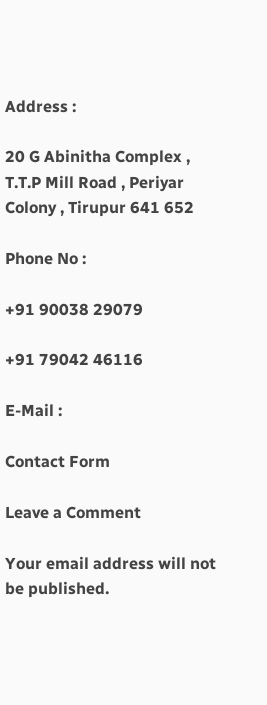Address :

20 G Abinitha Complex , T.T.P Mill Road , Periyar Colony , Tirupur 641 652

Phone No :

+91 90038 29079

+91 79042 46116

E-Mail :

Contact Form

Leave a Comment

Your email address will not be published.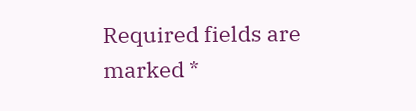Required fields are marked *